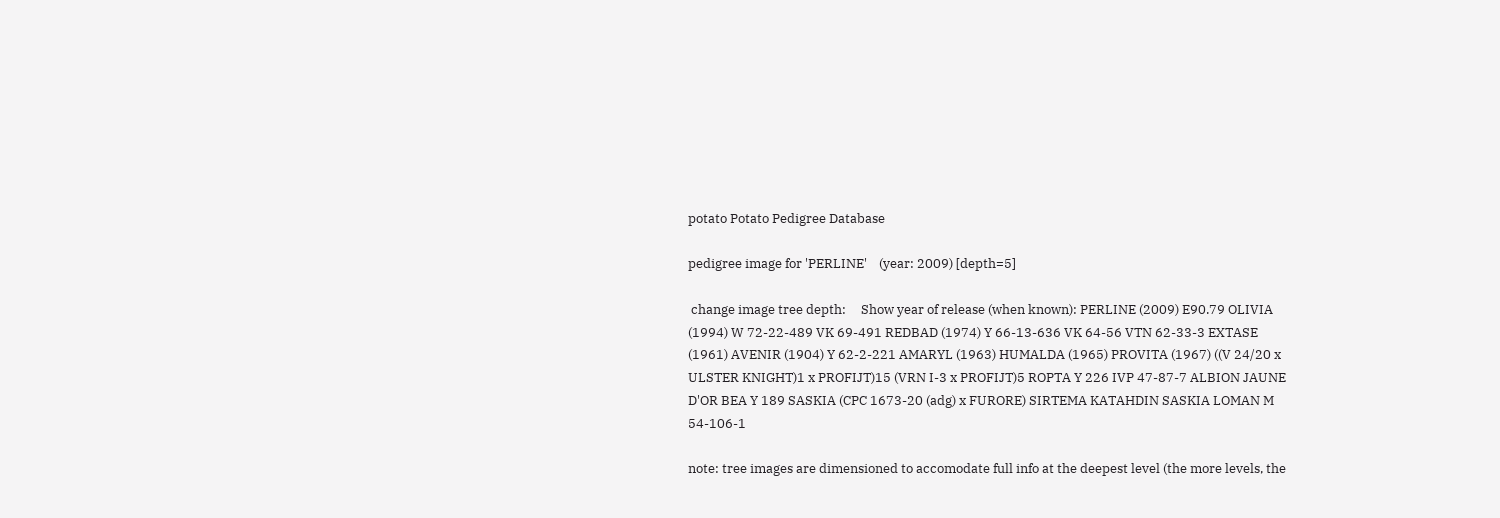potato Potato Pedigree Database

pedigree image for 'PERLINE'    (year: 2009) [depth=5]

 change image tree depth:     Show year of release (when known): PERLINE (2009) E90.79 OLIVIA (1994) W 72-22-489 VK 69-491 REDBAD (1974) Y 66-13-636 VK 64-56 VTN 62-33-3 EXTASE (1961) AVENIR (1904) Y 62-2-221 AMARYL (1963) HUMALDA (1965) PROVITA (1967) ((V 24/20 x ULSTER KNIGHT)1 x PROFIJT)15 (VRN I-3 x PROFIJT)5 ROPTA Y 226 IVP 47-87-7 ALBION JAUNE D'OR BEA Y 189 SASKIA (CPC 1673-20 (adg) x FURORE) SIRTEMA KATAHDIN SASKIA LOMAN M 54-106-1

note: tree images are dimensioned to accomodate full info at the deepest level (the more levels, the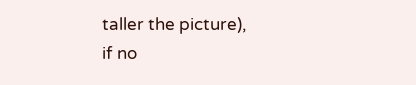taller the picture),
if no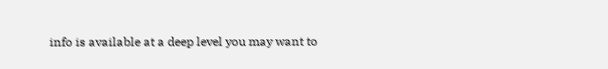info is available at a deep level you may want to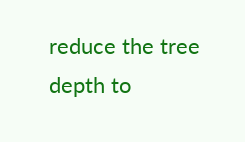reduce the tree depth to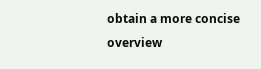obtain a more concise overview